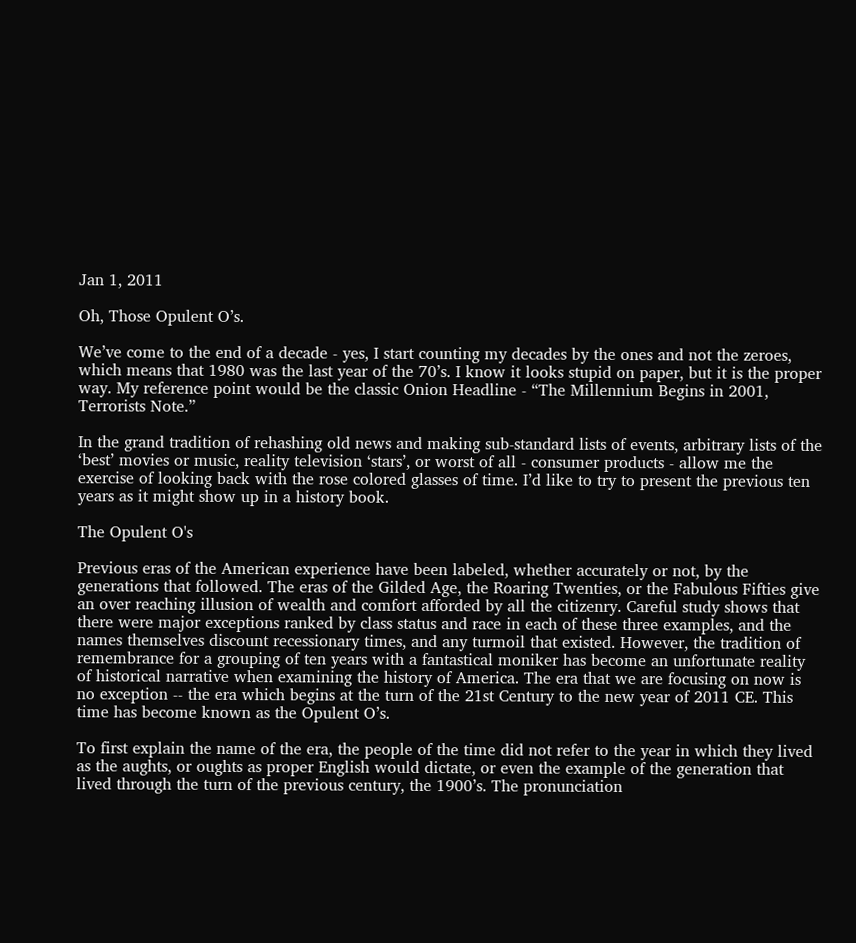Jan 1, 2011

Oh, Those Opulent O’s.

We’ve come to the end of a decade - yes, I start counting my decades by the ones and not the zeroes, which means that 1980 was the last year of the 70’s. I know it looks stupid on paper, but it is the proper way. My reference point would be the classic Onion Headline - “The Millennium Begins in 2001, Terrorists Note.”

In the grand tradition of rehashing old news and making sub-standard lists of events, arbitrary lists of the ‘best’ movies or music, reality television ‘stars’, or worst of all - consumer products - allow me the exercise of looking back with the rose colored glasses of time. I’d like to try to present the previous ten years as it might show up in a history book.

The Opulent O's

Previous eras of the American experience have been labeled, whether accurately or not, by the generations that followed. The eras of the Gilded Age, the Roaring Twenties, or the Fabulous Fifties give an over reaching illusion of wealth and comfort afforded by all the citizenry. Careful study shows that there were major exceptions ranked by class status and race in each of these three examples, and the names themselves discount recessionary times, and any turmoil that existed. However, the tradition of remembrance for a grouping of ten years with a fantastical moniker has become an unfortunate reality of historical narrative when examining the history of America. The era that we are focusing on now is no exception -- the era which begins at the turn of the 21st Century to the new year of 2011 CE. This time has become known as the Opulent O’s.

To first explain the name of the era, the people of the time did not refer to the year in which they lived as the aughts, or oughts as proper English would dictate, or even the example of the generation that lived through the turn of the previous century, the 1900’s. The pronunciation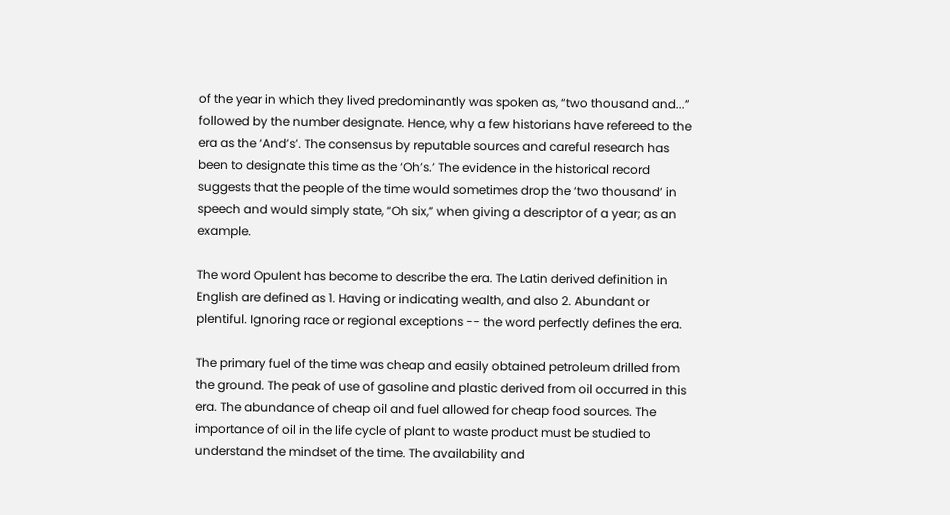of the year in which they lived predominantly was spoken as, “two thousand and...” followed by the number designate. Hence, why a few historians have refereed to the era as the ‘And’s’. The consensus by reputable sources and careful research has been to designate this time as the ‘Oh’s.’ The evidence in the historical record suggests that the people of the time would sometimes drop the ‘two thousand’ in speech and would simply state, “Oh six,” when giving a descriptor of a year; as an example.

The word Opulent has become to describe the era. The Latin derived definition in English are defined as 1. Having or indicating wealth, and also 2. Abundant or plentiful. Ignoring race or regional exceptions -- the word perfectly defines the era.

The primary fuel of the time was cheap and easily obtained petroleum drilled from the ground. The peak of use of gasoline and plastic derived from oil occurred in this era. The abundance of cheap oil and fuel allowed for cheap food sources. The importance of oil in the life cycle of plant to waste product must be studied to understand the mindset of the time. The availability and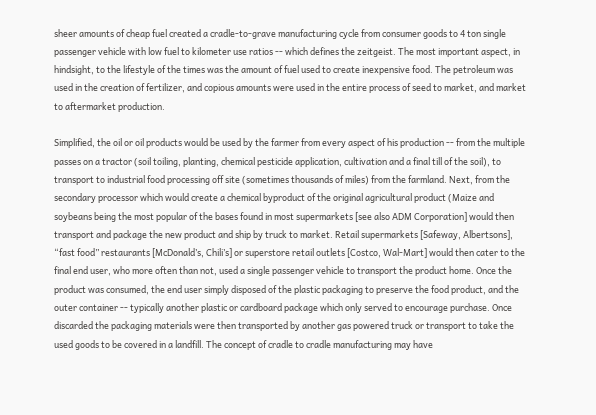sheer amounts of cheap fuel created a cradle-to-grave manufacturing cycle from consumer goods to 4 ton single passenger vehicle with low fuel to kilometer use ratios -- which defines the zeitgeist. The most important aspect, in hindsight, to the lifestyle of the times was the amount of fuel used to create inexpensive food. The petroleum was used in the creation of fertilizer, and copious amounts were used in the entire process of seed to market, and market to aftermarket production.

Simplified, the oil or oil products would be used by the farmer from every aspect of his production -- from the multiple passes on a tractor (soil toiling, planting, chemical pesticide application, cultivation and a final till of the soil), to transport to industrial food processing off site (sometimes thousands of miles) from the farmland. Next, from the secondary processor which would create a chemical byproduct of the original agricultural product (Maize and soybeans being the most popular of the bases found in most supermarkets [see also ADM Corporation] would then transport and package the new product and ship by truck to market. Retail supermarkets [Safeway, Albertsons], “fast food” restaurants [McDonald’s, Chili’s] or superstore retail outlets [Costco, Wal-Mart] would then cater to the final end user, who more often than not, used a single passenger vehicle to transport the product home. Once the product was consumed, the end user simply disposed of the plastic packaging to preserve the food product, and the outer container -- typically another plastic or cardboard package which only served to encourage purchase. Once discarded the packaging materials were then transported by another gas powered truck or transport to take the used goods to be covered in a landfill. The concept of cradle to cradle manufacturing may have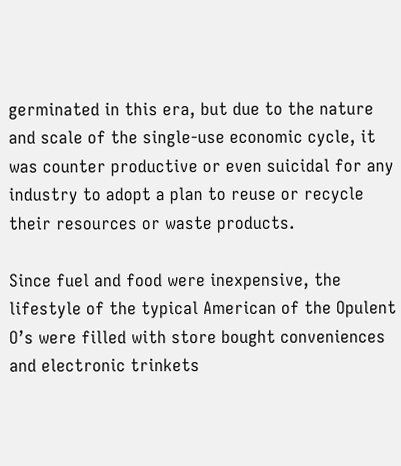germinated in this era, but due to the nature and scale of the single-use economic cycle, it was counter productive or even suicidal for any industry to adopt a plan to reuse or recycle their resources or waste products.

Since fuel and food were inexpensive, the lifestyle of the typical American of the Opulent O’s were filled with store bought conveniences and electronic trinkets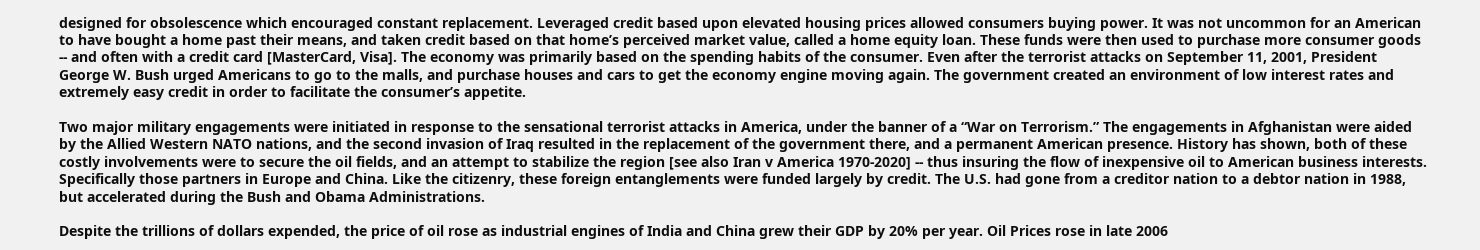designed for obsolescence which encouraged constant replacement. Leveraged credit based upon elevated housing prices allowed consumers buying power. It was not uncommon for an American to have bought a home past their means, and taken credit based on that home’s perceived market value, called a home equity loan. These funds were then used to purchase more consumer goods -- and often with a credit card [MasterCard, Visa]. The economy was primarily based on the spending habits of the consumer. Even after the terrorist attacks on September 11, 2001, President George W. Bush urged Americans to go to the malls, and purchase houses and cars to get the economy engine moving again. The government created an environment of low interest rates and extremely easy credit in order to facilitate the consumer’s appetite.

Two major military engagements were initiated in response to the sensational terrorist attacks in America, under the banner of a “War on Terrorism.” The engagements in Afghanistan were aided by the Allied Western NATO nations, and the second invasion of Iraq resulted in the replacement of the government there, and a permanent American presence. History has shown, both of these costly involvements were to secure the oil fields, and an attempt to stabilize the region [see also Iran v America 1970-2020] -- thus insuring the flow of inexpensive oil to American business interests. Specifically those partners in Europe and China. Like the citizenry, these foreign entanglements were funded largely by credit. The U.S. had gone from a creditor nation to a debtor nation in 1988, but accelerated during the Bush and Obama Administrations.

Despite the trillions of dollars expended, the price of oil rose as industrial engines of India and China grew their GDP by 20% per year. Oil Prices rose in late 2006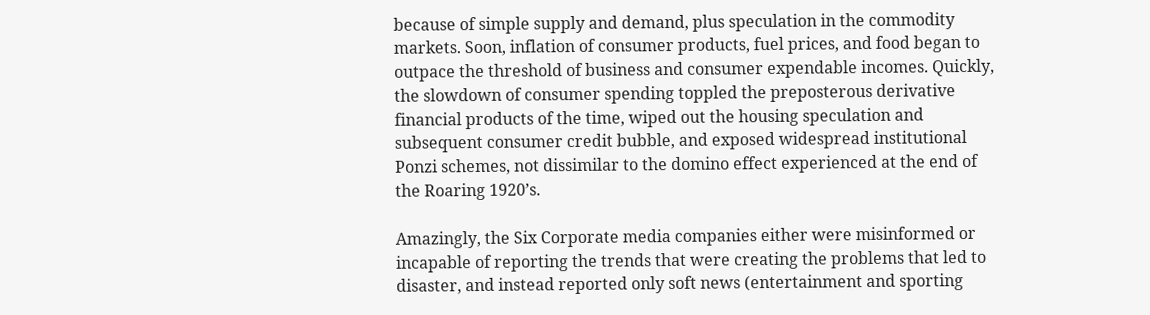because of simple supply and demand, plus speculation in the commodity markets. Soon, inflation of consumer products, fuel prices, and food began to outpace the threshold of business and consumer expendable incomes. Quickly, the slowdown of consumer spending toppled the preposterous derivative financial products of the time, wiped out the housing speculation and subsequent consumer credit bubble, and exposed widespread institutional Ponzi schemes, not dissimilar to the domino effect experienced at the end of the Roaring 1920’s.

Amazingly, the Six Corporate media companies either were misinformed or incapable of reporting the trends that were creating the problems that led to disaster, and instead reported only soft news (entertainment and sporting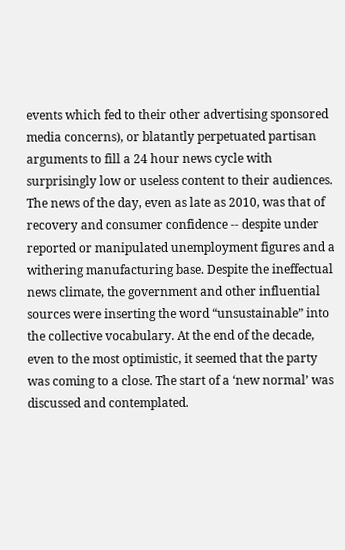events which fed to their other advertising sponsored media concerns), or blatantly perpetuated partisan arguments to fill a 24 hour news cycle with surprisingly low or useless content to their audiences. The news of the day, even as late as 2010, was that of recovery and consumer confidence -- despite under reported or manipulated unemployment figures and a withering manufacturing base. Despite the ineffectual news climate, the government and other influential sources were inserting the word “unsustainable” into the collective vocabulary. At the end of the decade, even to the most optimistic, it seemed that the party was coming to a close. The start of a ‘new normal’ was discussed and contemplated.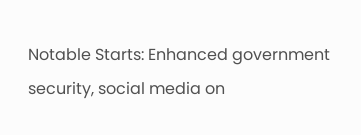Notable Starts: Enhanced government security, social media on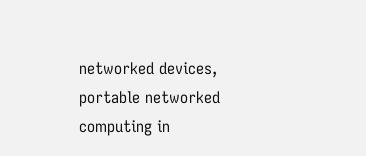networked devices, portable networked computing in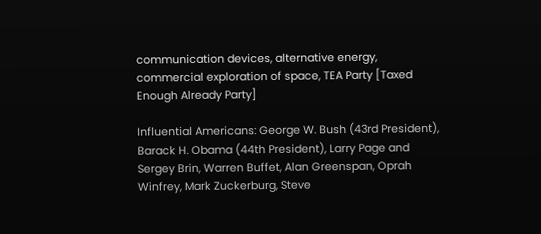communication devices, alternative energy, commercial exploration of space, TEA Party [Taxed Enough Already Party]

Influential Americans: George W. Bush (43rd President), Barack H. Obama (44th President), Larry Page and Sergey Brin, Warren Buffet, Alan Greenspan, Oprah Winfrey, Mark Zuckerburg, Steve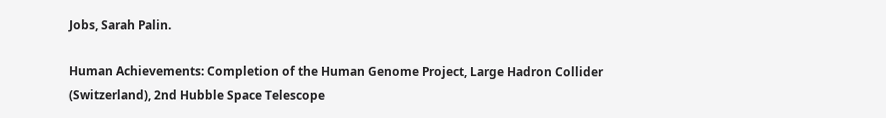Jobs, Sarah Palin.

Human Achievements: Completion of the Human Genome Project, Large Hadron Collider (Switzerland), 2nd Hubble Space Telescope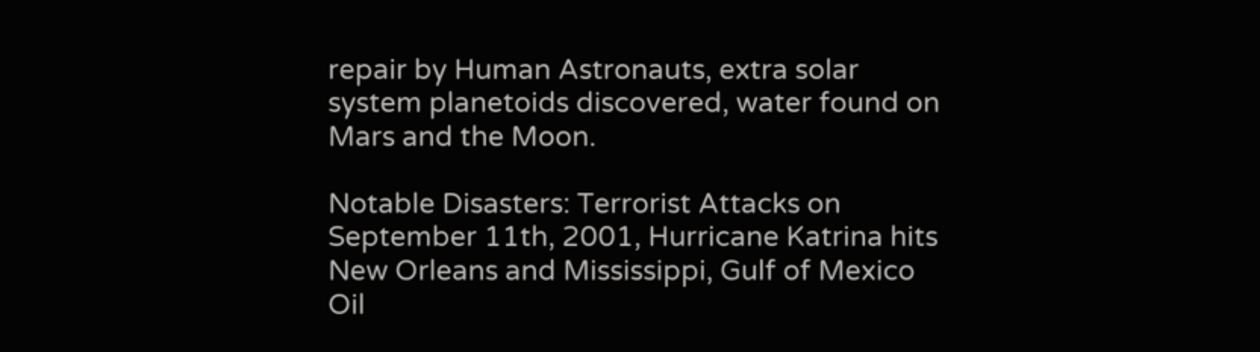repair by Human Astronauts, extra solar system planetoids discovered, water found on Mars and the Moon.

Notable Disasters: Terrorist Attacks on September 11th, 2001, Hurricane Katrina hits New Orleans and Mississippi, Gulf of Mexico Oil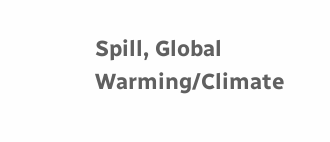Spill, Global Warming/Climate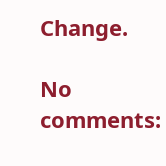Change.

No comments: